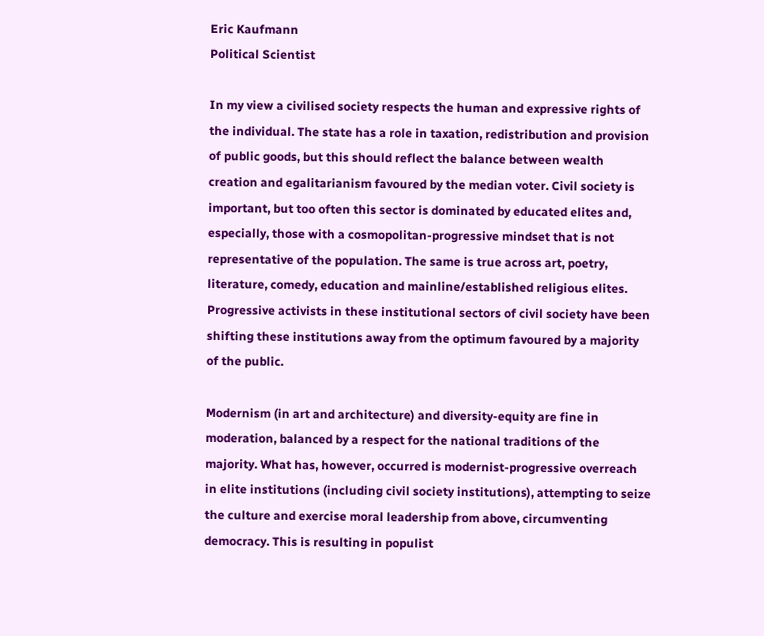Eric Kaufmann
Political Scientist

In my view a civilised society respects the human and expressive rights of the individual. The state has a role in taxation, redistribution and provision of public goods, but this should reflect the balance between wealth creation and egalitarianism favoured by the median voter. Civil society is important, but too often this sector is dominated by educated elites and, especially, those with a cosmopolitan-progressive mindset that is not representative of the population. The same is true across art, poetry, literature, comedy, education and mainline/established religious elites. Progressive activists in these institutional sectors of civil society have been shifting these institutions away from the optimum favoured by a majority of the public.

Modernism (in art and architecture) and diversity-equity are fine in moderation, balanced by a respect for the national traditions of the majority. What has, however, occurred is modernist-progressive overreach in elite institutions (including civil society institutions), attempting to seize the culture and exercise moral leadership from above, circumventing democracy. This is resulting in populist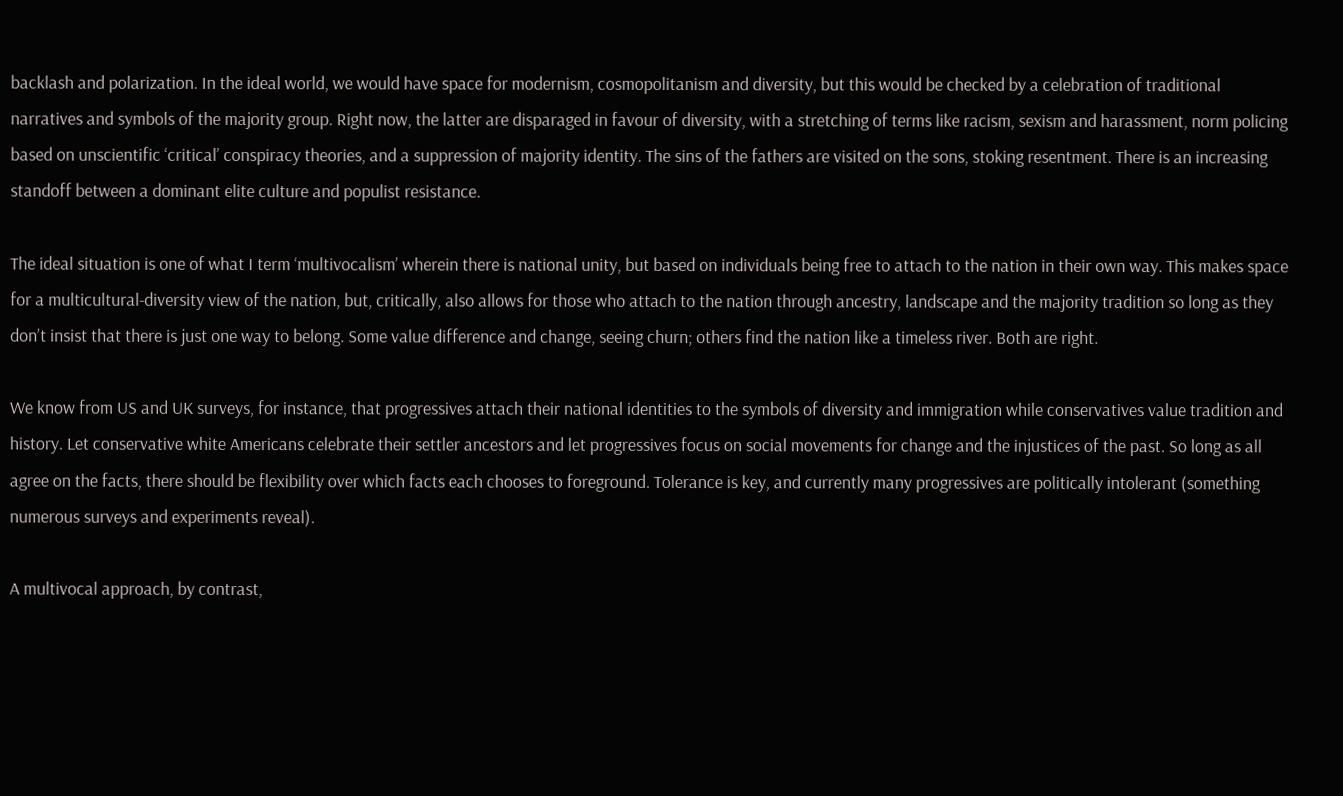backlash and polarization. In the ideal world, we would have space for modernism, cosmopolitanism and diversity, but this would be checked by a celebration of traditional narratives and symbols of the majority group. Right now, the latter are disparaged in favour of diversity, with a stretching of terms like racism, sexism and harassment, norm policing based on unscientific ‘critical’ conspiracy theories, and a suppression of majority identity. The sins of the fathers are visited on the sons, stoking resentment. There is an increasing standoff between a dominant elite culture and populist resistance.

The ideal situation is one of what I term ‘multivocalism’ wherein there is national unity, but based on individuals being free to attach to the nation in their own way. This makes space for a multicultural-diversity view of the nation, but, critically, also allows for those who attach to the nation through ancestry, landscape and the majority tradition so long as they don’t insist that there is just one way to belong. Some value difference and change, seeing churn; others find the nation like a timeless river. Both are right.

We know from US and UK surveys, for instance, that progressives attach their national identities to the symbols of diversity and immigration while conservatives value tradition and history. Let conservative white Americans celebrate their settler ancestors and let progressives focus on social movements for change and the injustices of the past. So long as all agree on the facts, there should be flexibility over which facts each chooses to foreground. Tolerance is key, and currently many progressives are politically intolerant (something numerous surveys and experiments reveal).

A multivocal approach, by contrast,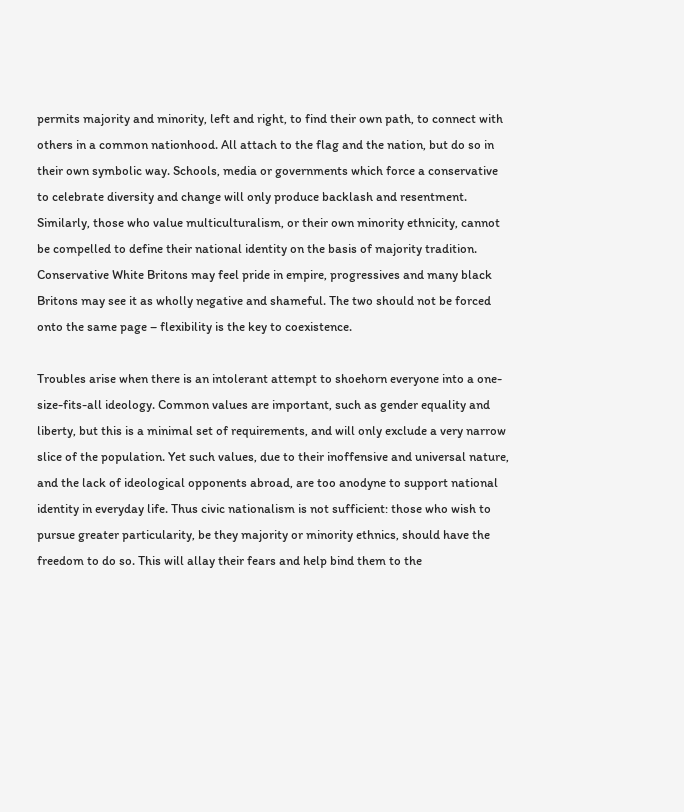permits majority and minority, left and right, to find their own path, to connect with others in a common nationhood. All attach to the flag and the nation, but do so in their own symbolic way. Schools, media or governments which force a conservative to celebrate diversity and change will only produce backlash and resentment. Similarly, those who value multiculturalism, or their own minority ethnicity, cannot be compelled to define their national identity on the basis of majority tradition. Conservative White Britons may feel pride in empire, progressives and many black Britons may see it as wholly negative and shameful. The two should not be forced onto the same page – flexibility is the key to coexistence.

Troubles arise when there is an intolerant attempt to shoehorn everyone into a one-size-fits-all ideology. Common values are important, such as gender equality and liberty, but this is a minimal set of requirements, and will only exclude a very narrow slice of the population. Yet such values, due to their inoffensive and universal nature, and the lack of ideological opponents abroad, are too anodyne to support national identity in everyday life. Thus civic nationalism is not sufficient: those who wish to pursue greater particularity, be they majority or minority ethnics, should have the freedom to do so. This will allay their fears and help bind them to the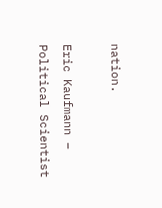nation.

Eric Kaufmann – Political Scientist